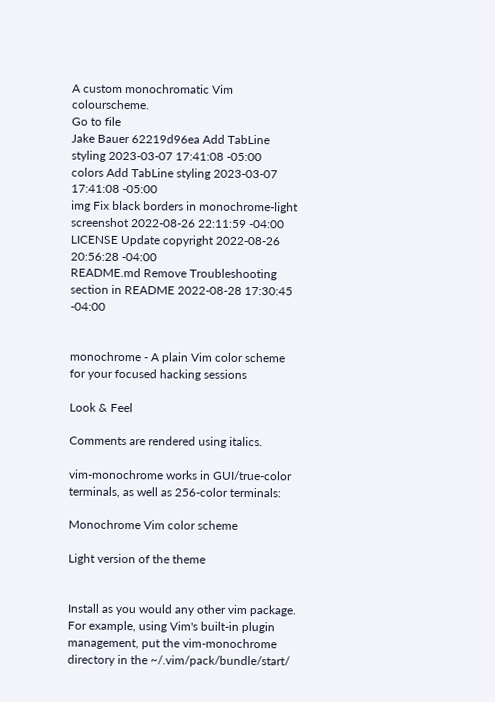A custom monochromatic Vim colourscheme.
Go to file
Jake Bauer 62219d96ea Add TabLine styling 2023-03-07 17:41:08 -05:00
colors Add TabLine styling 2023-03-07 17:41:08 -05:00
img Fix black borders in monochrome-light screenshot 2022-08-26 22:11:59 -04:00
LICENSE Update copyright 2022-08-26 20:56:28 -04:00
README.md Remove Troubleshooting section in README 2022-08-28 17:30:45 -04:00


monochrome - A plain Vim color scheme for your focused hacking sessions

Look & Feel

Comments are rendered using italics.

vim-monochrome works in GUI/true-color terminals, as well as 256-color terminals:

Monochrome Vim color scheme

Light version of the theme


Install as you would any other vim package. For example, using Vim's built-in plugin management, put the vim-monochrome directory in the ~/.vim/pack/bundle/start/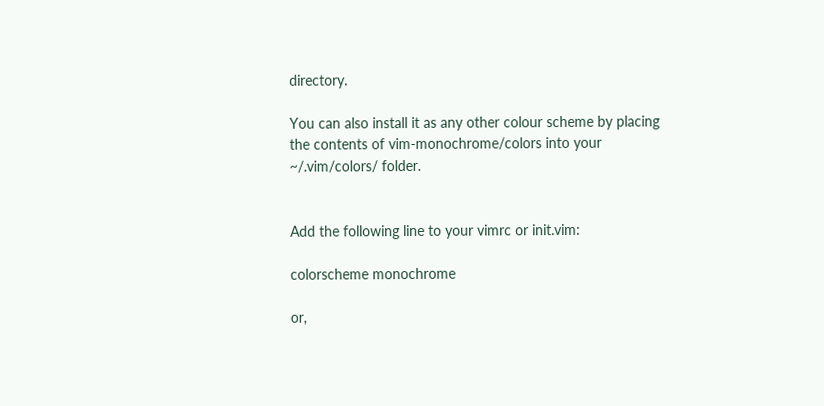directory.

You can also install it as any other colour scheme by placing the contents of vim-monochrome/colors into your ~/.vim/colors/ folder.


Add the following line to your vimrc or init.vim:

colorscheme monochrome

or,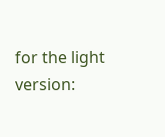for the light version: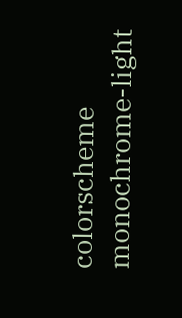colorscheme monochrome-light